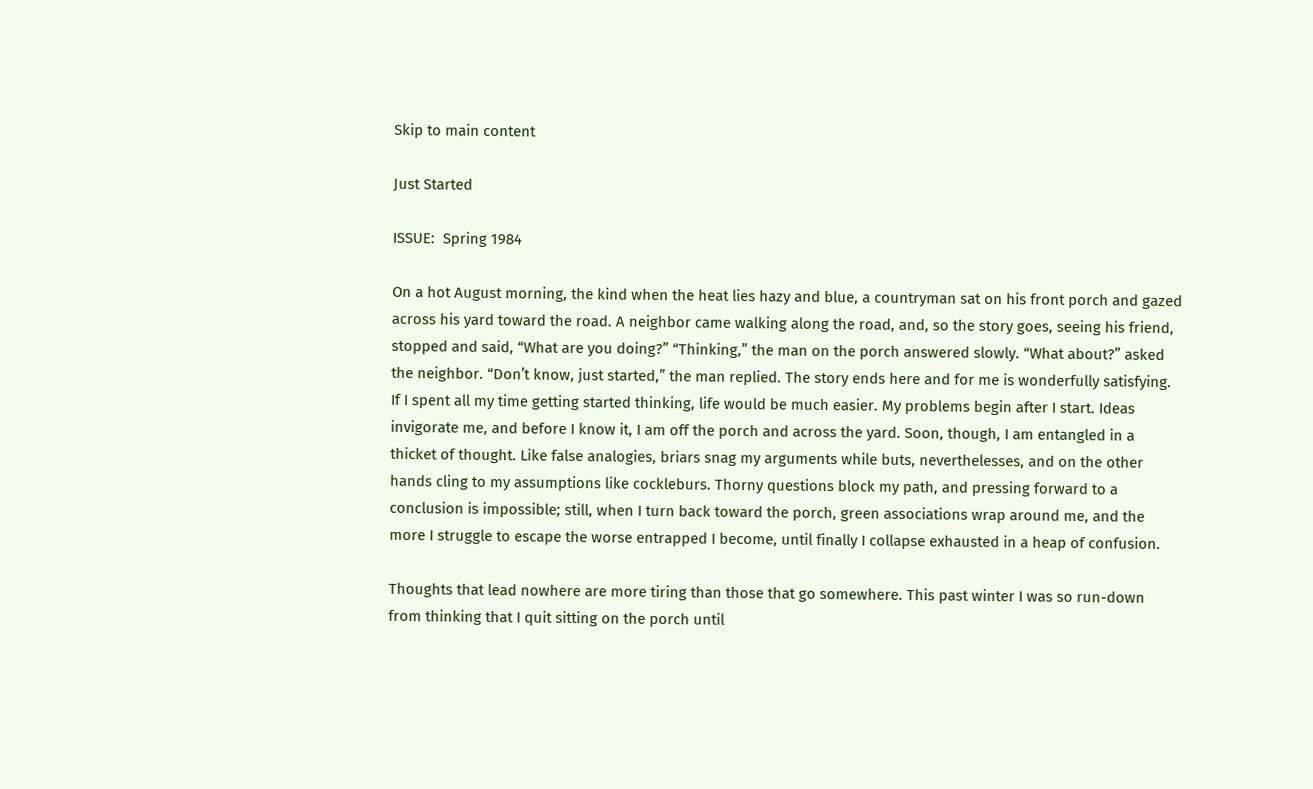Skip to main content

Just Started

ISSUE:  Spring 1984

On a hot August morning, the kind when the heat lies hazy and blue, a countryman sat on his front porch and gazed across his yard toward the road. A neighbor came walking along the road, and, so the story goes, seeing his friend, stopped and said, “What are you doing?” “Thinking,” the man on the porch answered slowly. “What about?” asked the neighbor. “Don’t know, just started,” the man replied. The story ends here and for me is wonderfully satisfying. If I spent all my time getting started thinking, life would be much easier. My problems begin after I start. Ideas invigorate me, and before I know it, I am off the porch and across the yard. Soon, though, I am entangled in a thicket of thought. Like false analogies, briars snag my arguments while buts, neverthelesses, and on the other hands cling to my assumptions like cockleburs. Thorny questions block my path, and pressing forward to a conclusion is impossible; still, when I turn back toward the porch, green associations wrap around me, and the more I struggle to escape the worse entrapped I become, until finally I collapse exhausted in a heap of confusion.

Thoughts that lead nowhere are more tiring than those that go somewhere. This past winter I was so run-down from thinking that I quit sitting on the porch until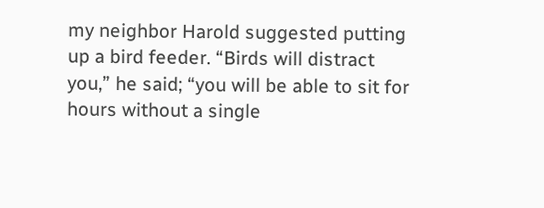my neighbor Harold suggested putting up a bird feeder. “Birds will distract you,” he said; “you will be able to sit for hours without a single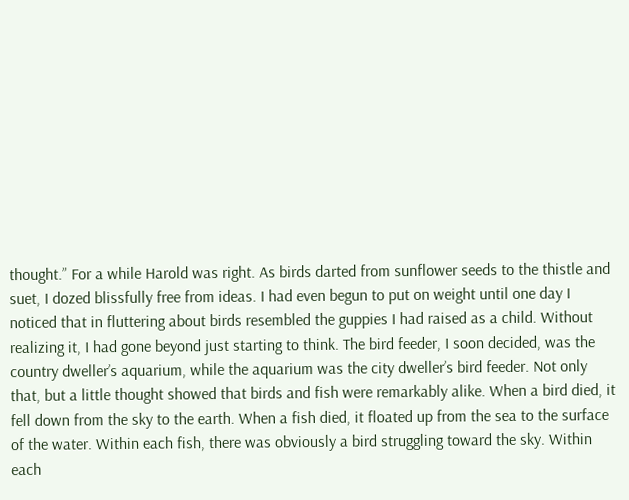thought.” For a while Harold was right. As birds darted from sunflower seeds to the thistle and suet, I dozed blissfully free from ideas. I had even begun to put on weight until one day I noticed that in fluttering about birds resembled the guppies I had raised as a child. Without realizing it, I had gone beyond just starting to think. The bird feeder, I soon decided, was the country dweller’s aquarium, while the aquarium was the city dweller’s bird feeder. Not only that, but a little thought showed that birds and fish were remarkably alike. When a bird died, it fell down from the sky to the earth. When a fish died, it floated up from the sea to the surface of the water. Within each fish, there was obviously a bird struggling toward the sky. Within each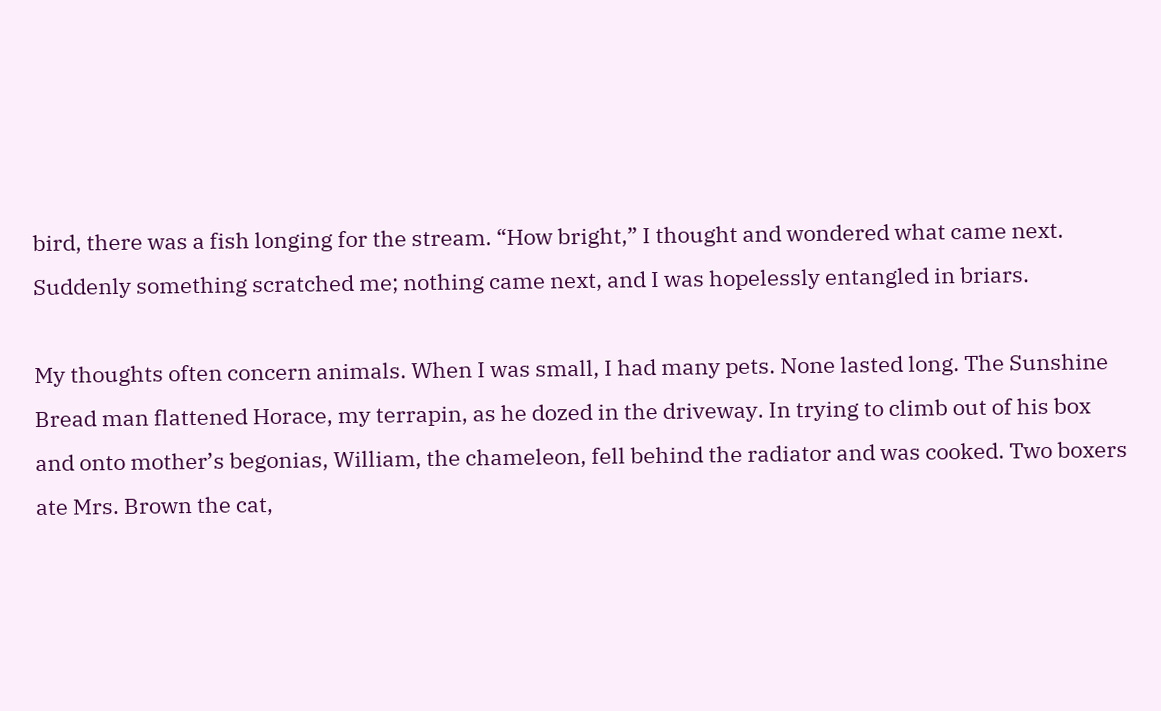bird, there was a fish longing for the stream. “How bright,” I thought and wondered what came next. Suddenly something scratched me; nothing came next, and I was hopelessly entangled in briars.

My thoughts often concern animals. When I was small, I had many pets. None lasted long. The Sunshine Bread man flattened Horace, my terrapin, as he dozed in the driveway. In trying to climb out of his box and onto mother’s begonias, William, the chameleon, fell behind the radiator and was cooked. Two boxers ate Mrs. Brown the cat,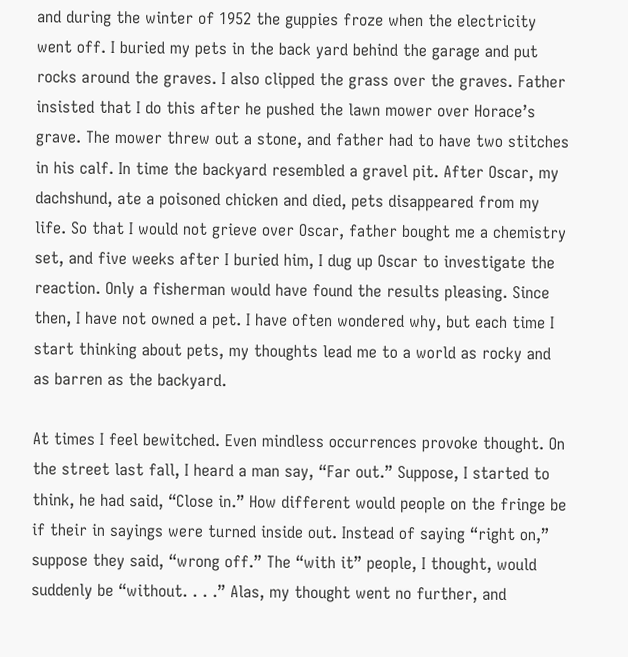and during the winter of 1952 the guppies froze when the electricity went off. I buried my pets in the back yard behind the garage and put rocks around the graves. I also clipped the grass over the graves. Father insisted that I do this after he pushed the lawn mower over Horace’s grave. The mower threw out a stone, and father had to have two stitches in his calf. In time the backyard resembled a gravel pit. After Oscar, my dachshund, ate a poisoned chicken and died, pets disappeared from my life. So that I would not grieve over Oscar, father bought me a chemistry set, and five weeks after I buried him, I dug up Oscar to investigate the reaction. Only a fisherman would have found the results pleasing. Since then, I have not owned a pet. I have often wondered why, but each time I start thinking about pets, my thoughts lead me to a world as rocky and as barren as the backyard.

At times I feel bewitched. Even mindless occurrences provoke thought. On the street last fall, I heard a man say, “Far out.” Suppose, I started to think, he had said, “Close in.” How different would people on the fringe be if their in sayings were turned inside out. Instead of saying “right on,” suppose they said, “wrong off.” The “with it” people, I thought, would suddenly be “without. . . .” Alas, my thought went no further, and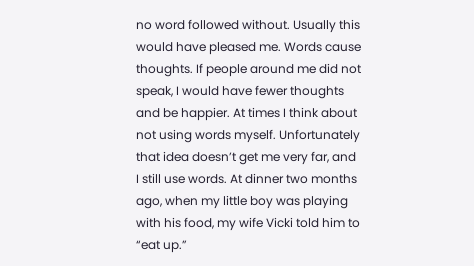no word followed without. Usually this would have pleased me. Words cause thoughts. If people around me did not speak, I would have fewer thoughts and be happier. At times I think about not using words myself. Unfortunately that idea doesn’t get me very far, and I still use words. At dinner two months ago, when my little boy was playing with his food, my wife Vicki told him to “eat up.”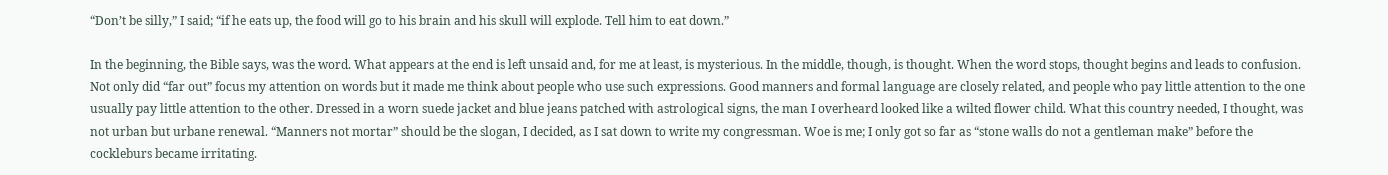“Don’t be silly,” I said; “if he eats up, the food will go to his brain and his skull will explode. Tell him to eat down.”

In the beginning, the Bible says, was the word. What appears at the end is left unsaid and, for me at least, is mysterious. In the middle, though, is thought. When the word stops, thought begins and leads to confusion. Not only did “far out” focus my attention on words but it made me think about people who use such expressions. Good manners and formal language are closely related, and people who pay little attention to the one usually pay little attention to the other. Dressed in a worn suede jacket and blue jeans patched with astrological signs, the man I overheard looked like a wilted flower child. What this country needed, I thought, was not urban but urbane renewal. “Manners not mortar” should be the slogan, I decided, as I sat down to write my congressman. Woe is me; I only got so far as “stone walls do not a gentleman make” before the cockleburs became irritating.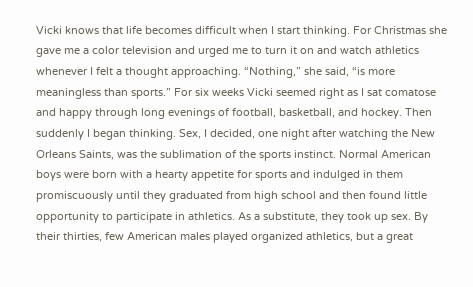Vicki knows that life becomes difficult when I start thinking. For Christmas she gave me a color television and urged me to turn it on and watch athletics whenever I felt a thought approaching. “Nothing,” she said, “is more meaningless than sports.” For six weeks Vicki seemed right as I sat comatose and happy through long evenings of football, basketball, and hockey. Then suddenly I began thinking. Sex, I decided, one night after watching the New Orleans Saints, was the sublimation of the sports instinct. Normal American boys were born with a hearty appetite for sports and indulged in them promiscuously until they graduated from high school and then found little opportunity to participate in athletics. As a substitute, they took up sex. By their thirties, few American males played organized athletics, but a great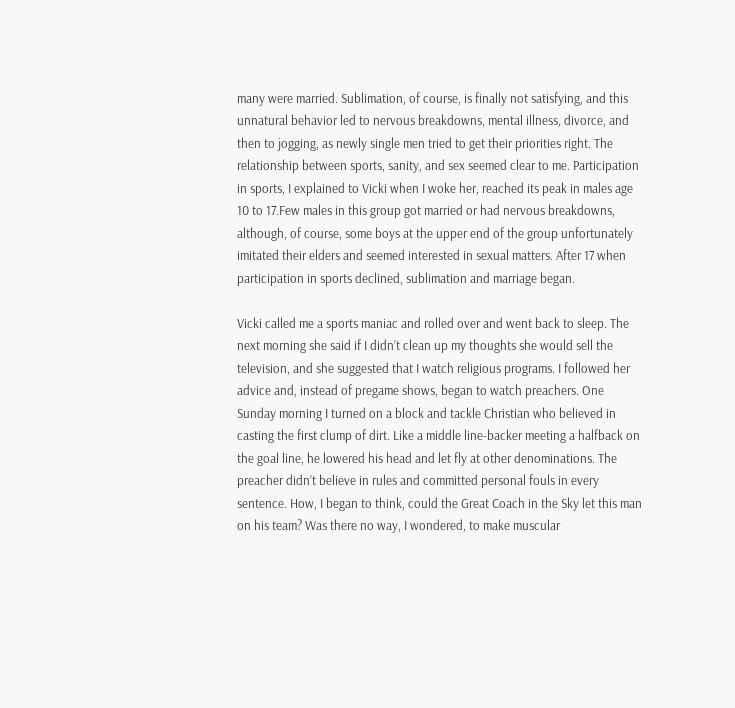many were married. Sublimation, of course, is finally not satisfying, and this unnatural behavior led to nervous breakdowns, mental illness, divorce, and then to jogging, as newly single men tried to get their priorities right. The relationship between sports, sanity, and sex seemed clear to me. Participation in sports, I explained to Vicki when I woke her, reached its peak in males age 10 to 17.Few males in this group got married or had nervous breakdowns, although, of course, some boys at the upper end of the group unfortunately imitated their elders and seemed interested in sexual matters. After 17 when participation in sports declined, sublimation and marriage began.

Vicki called me a sports maniac and rolled over and went back to sleep. The next morning she said if I didn’t clean up my thoughts she would sell the television, and she suggested that I watch religious programs. I followed her advice and, instead of pregame shows, began to watch preachers. One Sunday morning I turned on a block and tackle Christian who believed in casting the first clump of dirt. Like a middle line-backer meeting a halfback on the goal line, he lowered his head and let fly at other denominations. The preacher didn’t believe in rules and committed personal fouls in every sentence. How, I began to think, could the Great Coach in the Sky let this man on his team? Was there no way, I wondered, to make muscular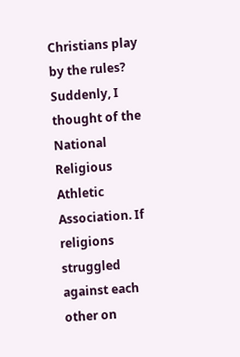Christians play by the rules? Suddenly, I thought of the National Religious Athletic Association. If religions struggled against each other on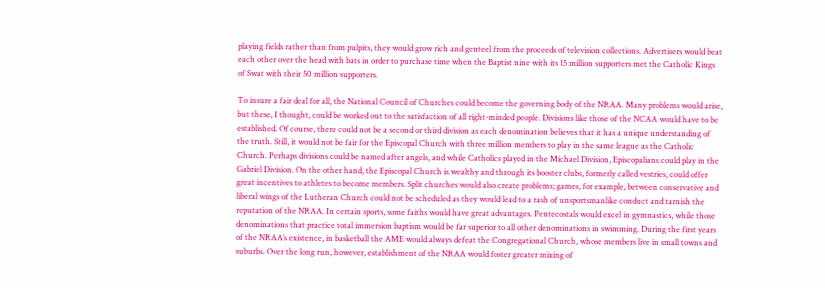playing fields rather than from pulpits, they would grow rich and genteel from the proceeds of television collections. Advertisers would beat each other over the head with bats in order to purchase time when the Baptist nine with its 15 million supporters met the Catholic Kings of Swat with their 50 million supporters.

To insure a fair deal for all, the National Council of Churches could become the governing body of the NRAA. Many problems would arise, but these, I thought, could be worked out to the satisfaction of all right-minded people. Divisions like those of the NCAA would have to be established. Of course, there could not be a second or third division as each denomination believes that it has a unique understanding of the truth. Still, it would not be fair for the Episcopal Church with three million members to play in the same league as the Catholic Church. Perhaps divisions could be named after angels, and while Catholics played in the Michael Division, Episcopalians could play in the Gabriel Division. On the other hand, the Episcopal Church is wealthy and through its booster clubs, formerly called vestries, could offer great incentives to athletes to become members. Split churches would also create problems; games, for example, between conservative and liberal wings of the Lutheran Church could not be scheduled as they would lead to a rash of unsportsmanlike conduct and tarnish the reputation of the NRAA. In certain sports, some faiths would have great advantages. Pentecostals would excel in gymnastics, while those denominations that practice total immersion baptism would be far superior to all other denominations in swimming. During the first years of the NRAA’s existence, in basketball the AME would always defeat the Congregational Church, whose members live in small towns and suburbs. Over the long run, however, establishment of the NRAA would foster greater mixing of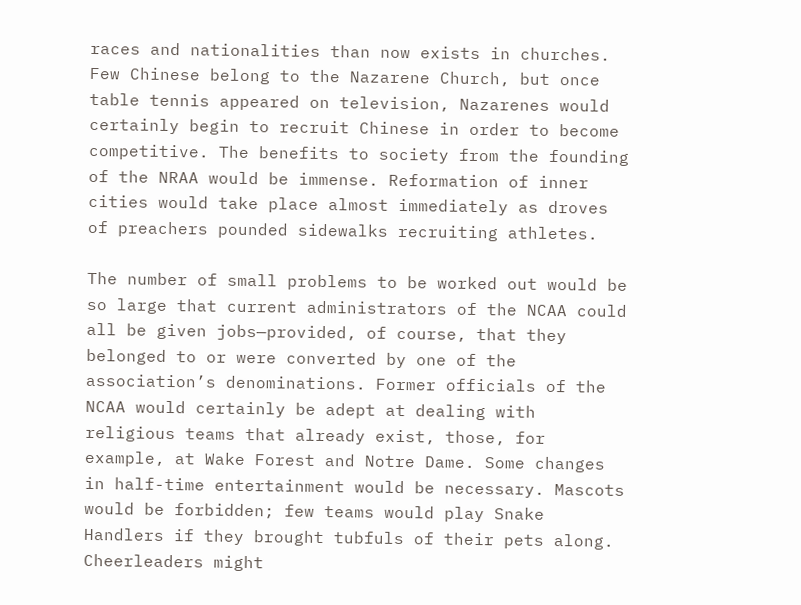races and nationalities than now exists in churches. Few Chinese belong to the Nazarene Church, but once table tennis appeared on television, Nazarenes would certainly begin to recruit Chinese in order to become competitive. The benefits to society from the founding of the NRAA would be immense. Reformation of inner cities would take place almost immediately as droves of preachers pounded sidewalks recruiting athletes.

The number of small problems to be worked out would be so large that current administrators of the NCAA could all be given jobs—provided, of course, that they belonged to or were converted by one of the association’s denominations. Former officials of the NCAA would certainly be adept at dealing with religious teams that already exist, those, for example, at Wake Forest and Notre Dame. Some changes in half-time entertainment would be necessary. Mascots would be forbidden; few teams would play Snake Handlers if they brought tubfuls of their pets along. Cheerleaders might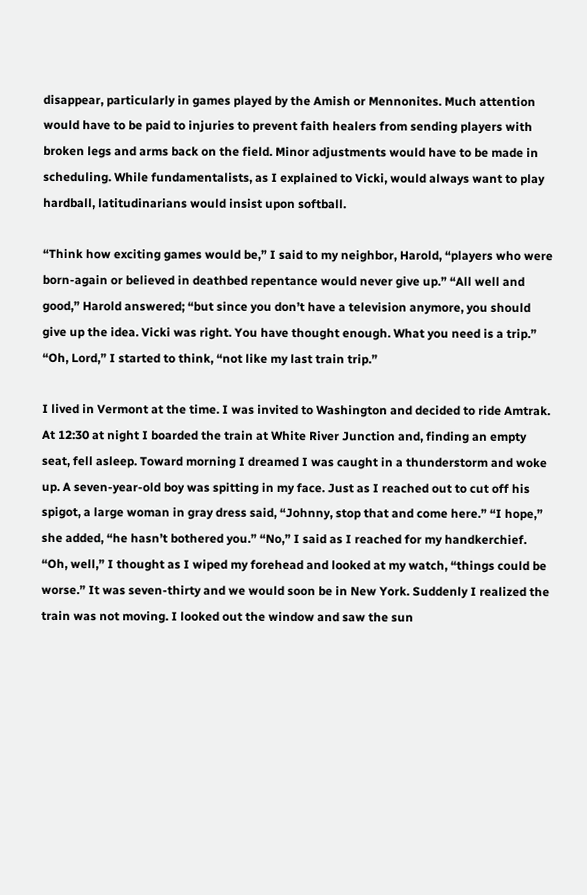disappear, particularly in games played by the Amish or Mennonites. Much attention would have to be paid to injuries to prevent faith healers from sending players with broken legs and arms back on the field. Minor adjustments would have to be made in scheduling. While fundamentalists, as I explained to Vicki, would always want to play hardball, latitudinarians would insist upon softball.

“Think how exciting games would be,” I said to my neighbor, Harold, “players who were born-again or believed in deathbed repentance would never give up.” “All well and good,” Harold answered; “but since you don’t have a television anymore, you should give up the idea. Vicki was right. You have thought enough. What you need is a trip.” “Oh, Lord,” I started to think, “not like my last train trip.”

I lived in Vermont at the time. I was invited to Washington and decided to ride Amtrak. At 12:30 at night I boarded the train at White River Junction and, finding an empty seat, fell asleep. Toward morning I dreamed I was caught in a thunderstorm and woke up. A seven-year-old boy was spitting in my face. Just as I reached out to cut off his spigot, a large woman in gray dress said, “Johnny, stop that and come here.” “I hope,” she added, “he hasn’t bothered you.” “No,” I said as I reached for my handkerchief. “Oh, well,” I thought as I wiped my forehead and looked at my watch, “things could be worse.” It was seven-thirty and we would soon be in New York. Suddenly I realized the train was not moving. I looked out the window and saw the sun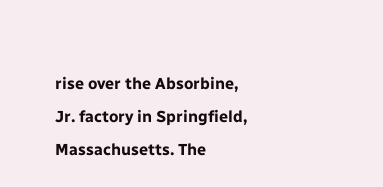rise over the Absorbine, Jr. factory in Springfield, Massachusetts. The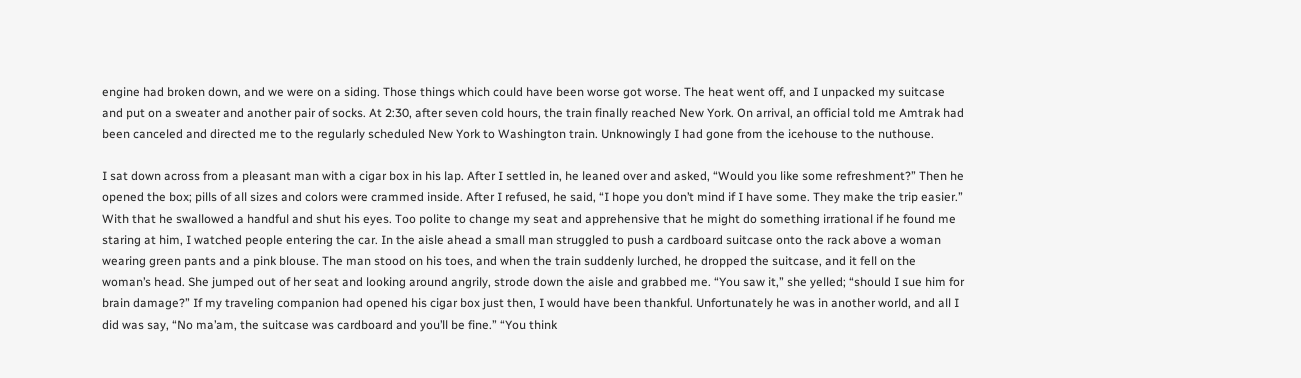engine had broken down, and we were on a siding. Those things which could have been worse got worse. The heat went off, and I unpacked my suitcase and put on a sweater and another pair of socks. At 2:30, after seven cold hours, the train finally reached New York. On arrival, an official told me Amtrak had been canceled and directed me to the regularly scheduled New York to Washington train. Unknowingly I had gone from the icehouse to the nuthouse.

I sat down across from a pleasant man with a cigar box in his lap. After I settled in, he leaned over and asked, “Would you like some refreshment?” Then he opened the box; pills of all sizes and colors were crammed inside. After I refused, he said, “I hope you don’t mind if I have some. They make the trip easier.” With that he swallowed a handful and shut his eyes. Too polite to change my seat and apprehensive that he might do something irrational if he found me staring at him, I watched people entering the car. In the aisle ahead a small man struggled to push a cardboard suitcase onto the rack above a woman wearing green pants and a pink blouse. The man stood on his toes, and when the train suddenly lurched, he dropped the suitcase, and it fell on the woman’s head. She jumped out of her seat and looking around angrily, strode down the aisle and grabbed me. “You saw it,” she yelled; “should I sue him for brain damage?” If my traveling companion had opened his cigar box just then, I would have been thankful. Unfortunately he was in another world, and all I did was say, “No ma’am, the suitcase was cardboard and you’ll be fine.” “You think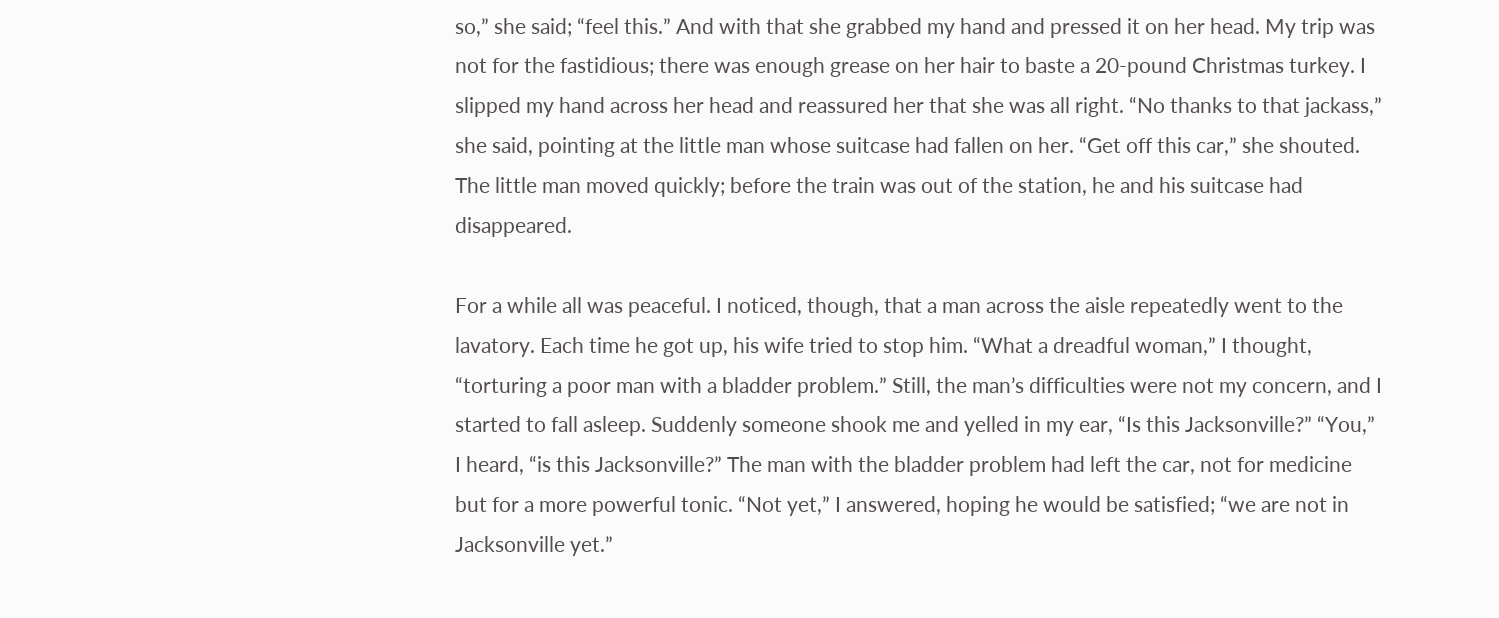so,” she said; “feel this.” And with that she grabbed my hand and pressed it on her head. My trip was not for the fastidious; there was enough grease on her hair to baste a 20-pound Christmas turkey. I slipped my hand across her head and reassured her that she was all right. “No thanks to that jackass,” she said, pointing at the little man whose suitcase had fallen on her. “Get off this car,” she shouted. The little man moved quickly; before the train was out of the station, he and his suitcase had disappeared.

For a while all was peaceful. I noticed, though, that a man across the aisle repeatedly went to the lavatory. Each time he got up, his wife tried to stop him. “What a dreadful woman,” I thought, “torturing a poor man with a bladder problem.” Still, the man’s difficulties were not my concern, and I started to fall asleep. Suddenly someone shook me and yelled in my ear, “Is this Jacksonville?” “You,” I heard, “is this Jacksonville?” The man with the bladder problem had left the car, not for medicine but for a more powerful tonic. “Not yet,” I answered, hoping he would be satisfied; “we are not in Jacksonville yet.”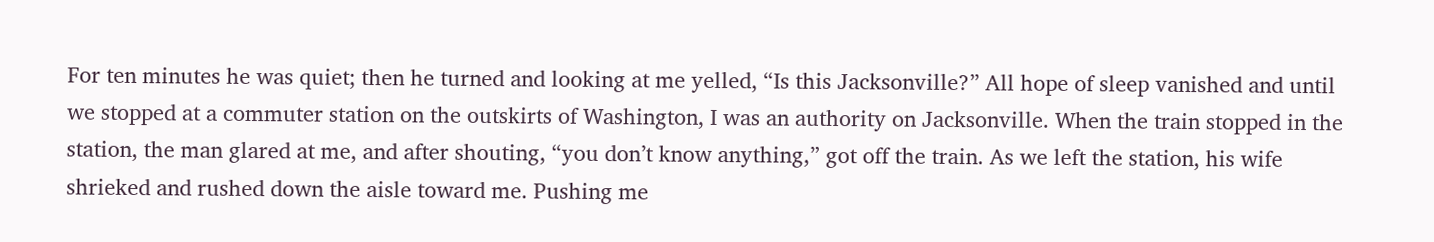For ten minutes he was quiet; then he turned and looking at me yelled, “Is this Jacksonville?” All hope of sleep vanished and until we stopped at a commuter station on the outskirts of Washington, I was an authority on Jacksonville. When the train stopped in the station, the man glared at me, and after shouting, “you don’t know anything,” got off the train. As we left the station, his wife shrieked and rushed down the aisle toward me. Pushing me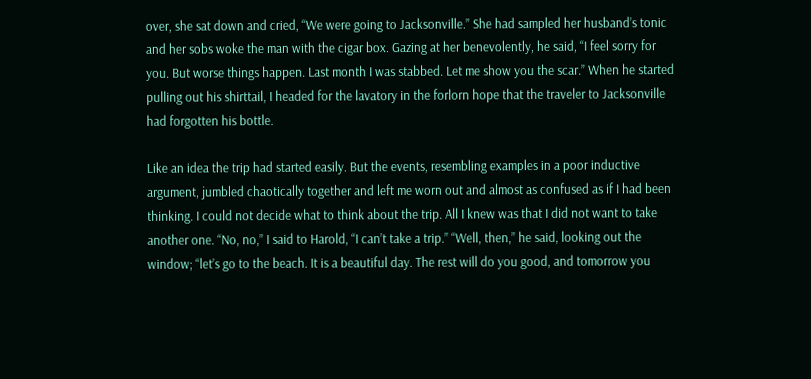over, she sat down and cried, “We were going to Jacksonville.” She had sampled her husband’s tonic and her sobs woke the man with the cigar box. Gazing at her benevolently, he said, “I feel sorry for you. But worse things happen. Last month I was stabbed. Let me show you the scar.” When he started pulling out his shirttail, I headed for the lavatory in the forlorn hope that the traveler to Jacksonville had forgotten his bottle.

Like an idea the trip had started easily. But the events, resembling examples in a poor inductive argument, jumbled chaotically together and left me worn out and almost as confused as if I had been thinking. I could not decide what to think about the trip. All I knew was that I did not want to take another one. “No, no,” I said to Harold, “I can’t take a trip.” “Well, then,” he said, looking out the window; “let’s go to the beach. It is a beautiful day. The rest will do you good, and tomorrow you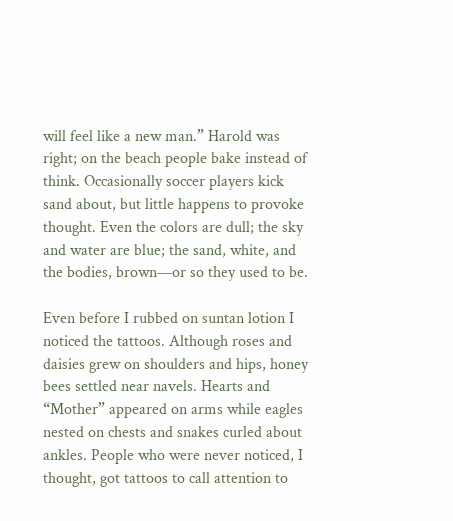will feel like a new man.” Harold was right; on the beach people bake instead of think. Occasionally soccer players kick sand about, but little happens to provoke thought. Even the colors are dull; the sky and water are blue; the sand, white, and the bodies, brown—or so they used to be.

Even before I rubbed on suntan lotion I noticed the tattoos. Although roses and daisies grew on shoulders and hips, honey bees settled near navels. Hearts and “Mother” appeared on arms while eagles nested on chests and snakes curled about ankles. People who were never noticed, I thought, got tattoos to call attention to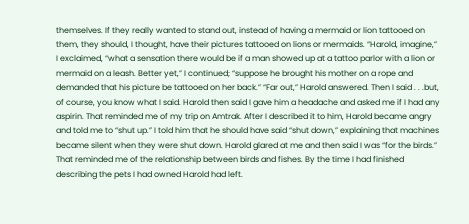themselves. If they really wanted to stand out, instead of having a mermaid or lion tattooed on them, they should, I thought, have their pictures tattooed on lions or mermaids. “Harold, imagine,” I exclaimed, “what a sensation there would be if a man showed up at a tattoo parlor with a lion or mermaid on a leash. Better yet,” I continued; “suppose he brought his mother on a rope and demanded that his picture be tattooed on her back.” “Far out,” Harold answered. Then I said . . .but, of course, you know what I said. Harold then said I gave him a headache and asked me if I had any aspirin. That reminded me of my trip on Amtrak. After I described it to him, Harold became angry and told me to “shut up.” I told him that he should have said “shut down,” explaining that machines became silent when they were shut down. Harold glared at me and then said I was “for the birds.” That reminded me of the relationship between birds and fishes. By the time I had finished describing the pets I had owned Harold had left.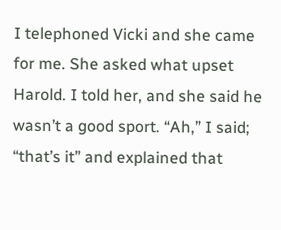I telephoned Vicki and she came for me. She asked what upset Harold. I told her, and she said he wasn’t a good sport. “Ah,” I said; “that’s it” and explained that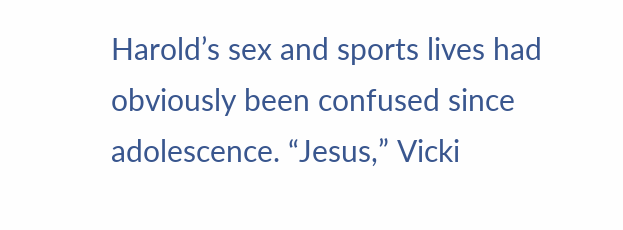Harold’s sex and sports lives had obviously been confused since adolescence. “Jesus,” Vicki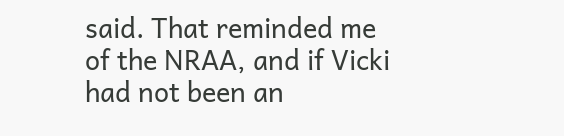said. That reminded me of the NRAA, and if Vicki had not been an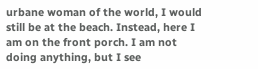urbane woman of the world, I would still be at the beach. Instead, here I am on the front porch. I am not doing anything, but I see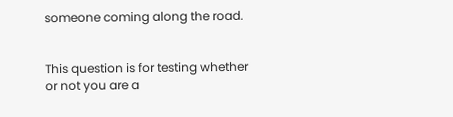someone coming along the road.


This question is for testing whether or not you are a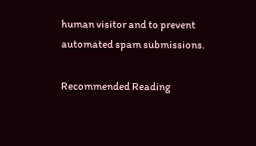human visitor and to prevent automated spam submissions.

Recommended Reading